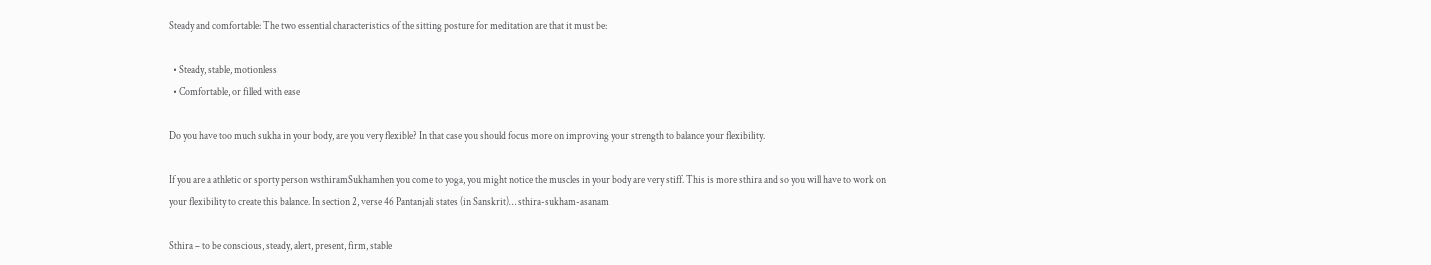Steady and comfortable: The two essential characteristics of the sitting posture for meditation are that it must be:

  • Steady, stable, motionless
  • Comfortable, or filled with ease

Do you have too much sukha in your body, are you very flexible? In that case you should focus more on improving your strength to balance your flexibility.

If you are a athletic or sporty person wsthiramSukhamhen you come to yoga, you might notice the muscles in your body are very stiff. This is more sthira and so you will have to work on your flexibility to create this balance. In section 2, verse 46 Pantanjali states (in Sanskrit)… sthira-sukham-asanam

Sthira – to be conscious, steady, alert, present, firm, stable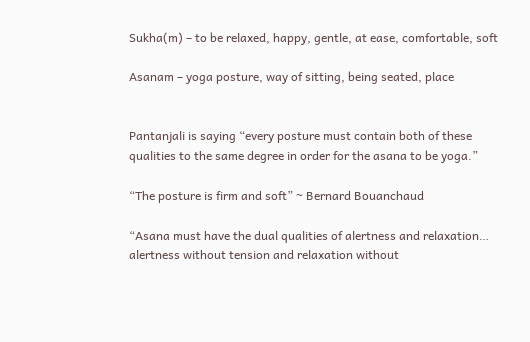Sukha(m) – to be relaxed, happy, gentle, at ease, comfortable, soft

Asanam – yoga posture, way of sitting, being seated, place


Pantanjali is saying “every posture must contain both of these qualities to the same degree in order for the asana to be yoga.”

“The posture is firm and soft” ~ Bernard Bouanchaud

“Asana must have the dual qualities of alertness and relaxation… alertness without tension and relaxation without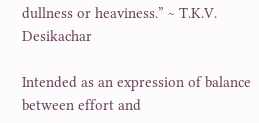dullness or heaviness.” ~ T.K.V. Desikachar

Intended as an expression of balance between effort and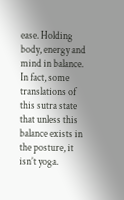ease. Holding body, energy and mind in balance. In fact, some translations of this sutra state that unless this balance exists in the posture, it isn’t yoga.